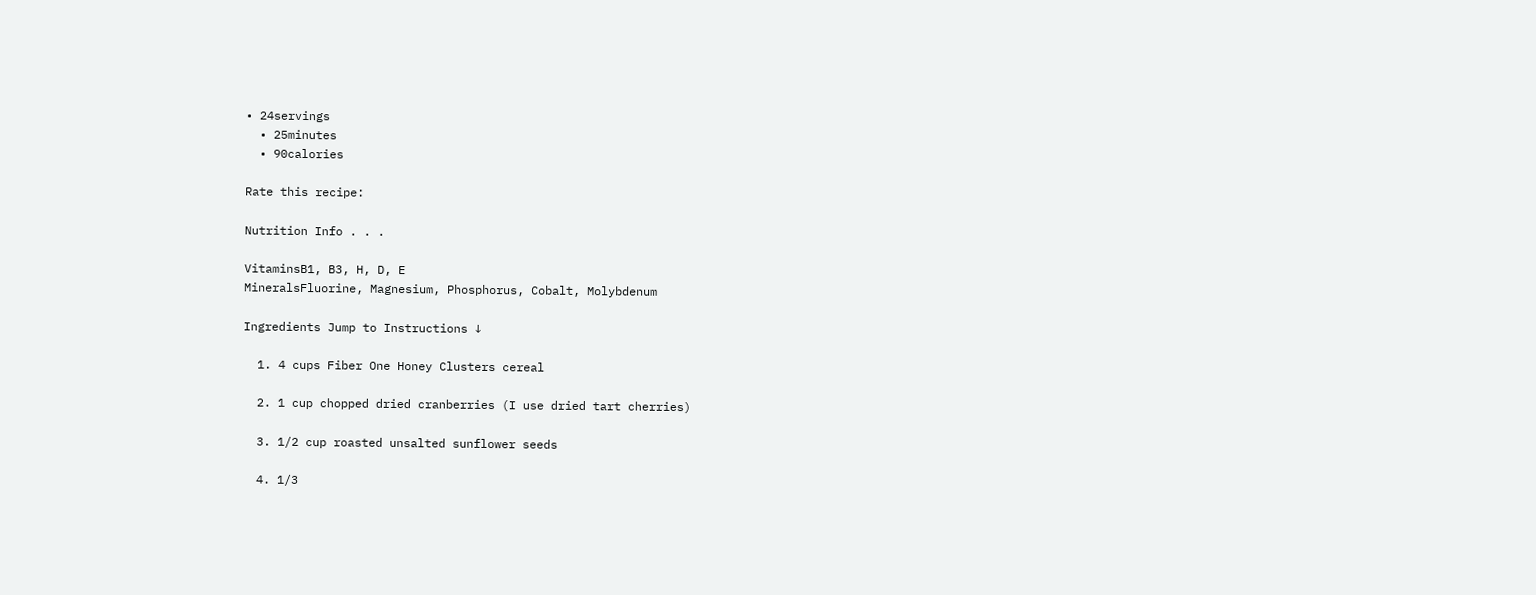• 24servings
  • 25minutes
  • 90calories

Rate this recipe:

Nutrition Info . . .

VitaminsB1, B3, H, D, E
MineralsFluorine, Magnesium, Phosphorus, Cobalt, Molybdenum

Ingredients Jump to Instructions ↓

  1. 4 cups Fiber One Honey Clusters cereal

  2. 1 cup chopped dried cranberries (I use dried tart cherries)

  3. 1/2 cup roasted unsalted sunflower seeds

  4. 1/3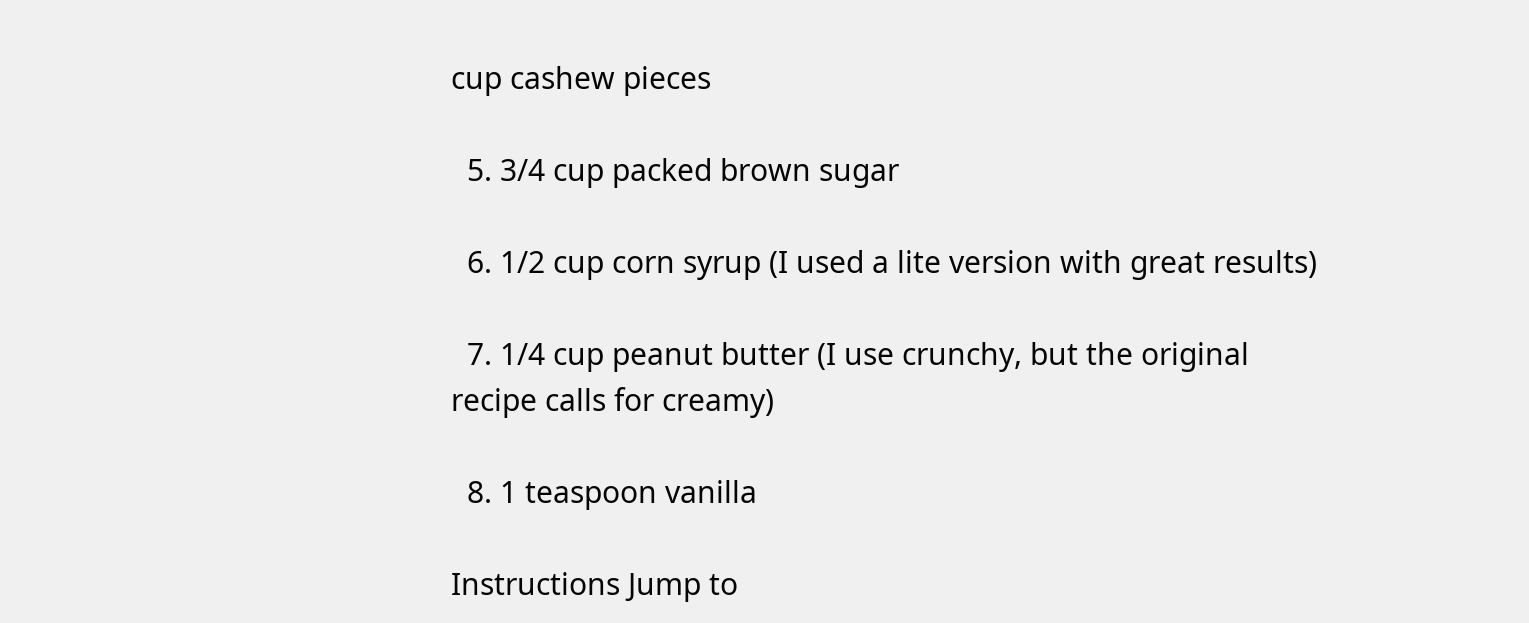cup cashew pieces

  5. 3/4 cup packed brown sugar

  6. 1/2 cup corn syrup (I used a lite version with great results)

  7. 1/4 cup peanut butter (I use crunchy, but the original recipe calls for creamy)

  8. 1 teaspoon vanilla

Instructions Jump to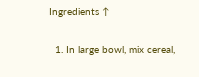Ingredients ↑

  1. In large bowl, mix cereal,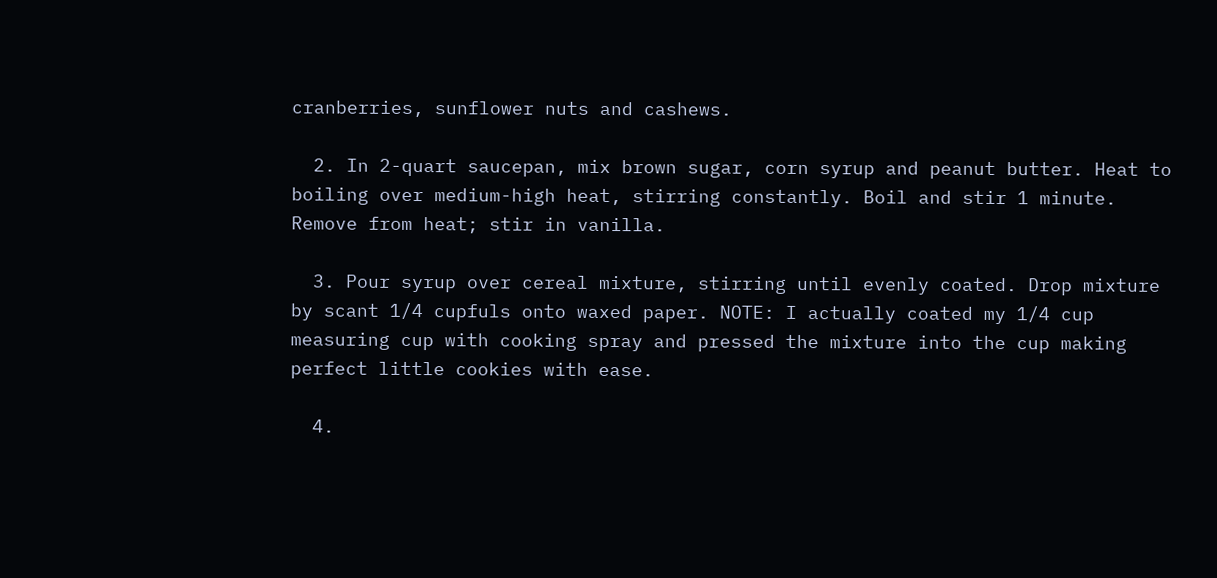cranberries, sunflower nuts and cashews.

  2. In 2-quart saucepan, mix brown sugar, corn syrup and peanut butter. Heat to boiling over medium-high heat, stirring constantly. Boil and stir 1 minute. Remove from heat; stir in vanilla.

  3. Pour syrup over cereal mixture, stirring until evenly coated. Drop mixture by scant 1/4 cupfuls onto waxed paper. NOTE: I actually coated my 1/4 cup measuring cup with cooking spray and pressed the mixture into the cup making perfect little cookies with ease.

  4.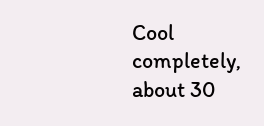Cool completely, about 30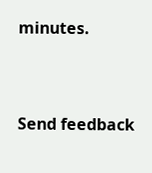minutes.


Send feedback